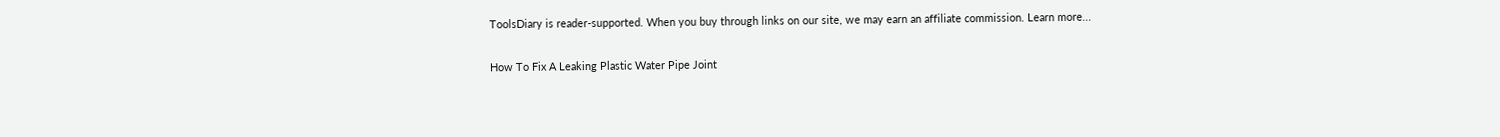ToolsDiary is reader-supported. When you buy through links on our site, we may earn an affiliate commission. Learn more...

How To Fix A Leaking Plastic Water Pipe Joint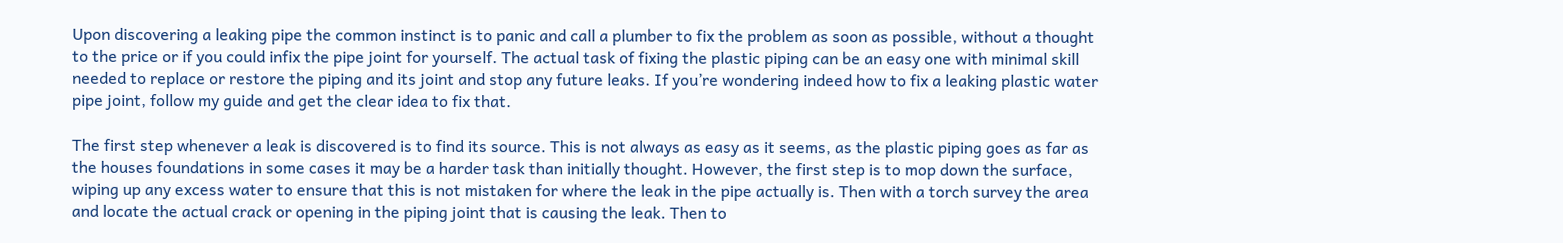Upon discovering a leaking pipe the common instinct is to panic and call a plumber to fix the problem as soon as possible, without a thought to the price or if you could infix the pipe joint for yourself. The actual task of fixing the plastic piping can be an easy one with minimal skill needed to replace or restore the piping and its joint and stop any future leaks. If you’re wondering indeed how to fix a leaking plastic water pipe joint, follow my guide and get the clear idea to fix that.

The first step whenever a leak is discovered is to find its source. This is not always as easy as it seems, as the plastic piping goes as far as the houses foundations in some cases it may be a harder task than initially thought. However, the first step is to mop down the surface, wiping up any excess water to ensure that this is not mistaken for where the leak in the pipe actually is. Then with a torch survey the area and locate the actual crack or opening in the piping joint that is causing the leak. Then to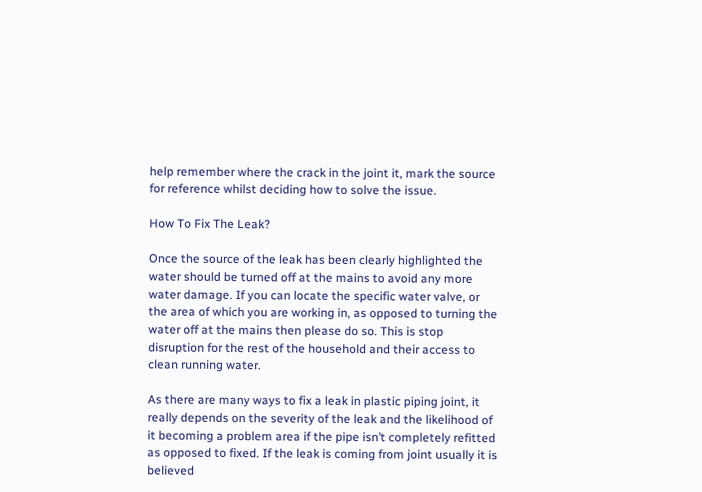help remember where the crack in the joint it, mark the source for reference whilst deciding how to solve the issue.

How To Fix The Leak?

Once the source of the leak has been clearly highlighted the water should be turned off at the mains to avoid any more water damage. If you can locate the specific water valve, or the area of which you are working in, as opposed to turning the water off at the mains then please do so. This is stop disruption for the rest of the household and their access to clean running water.

As there are many ways to fix a leak in plastic piping joint, it really depends on the severity of the leak and the likelihood of it becoming a problem area if the pipe isn’t completely refitted as opposed to fixed. If the leak is coming from joint usually it is believed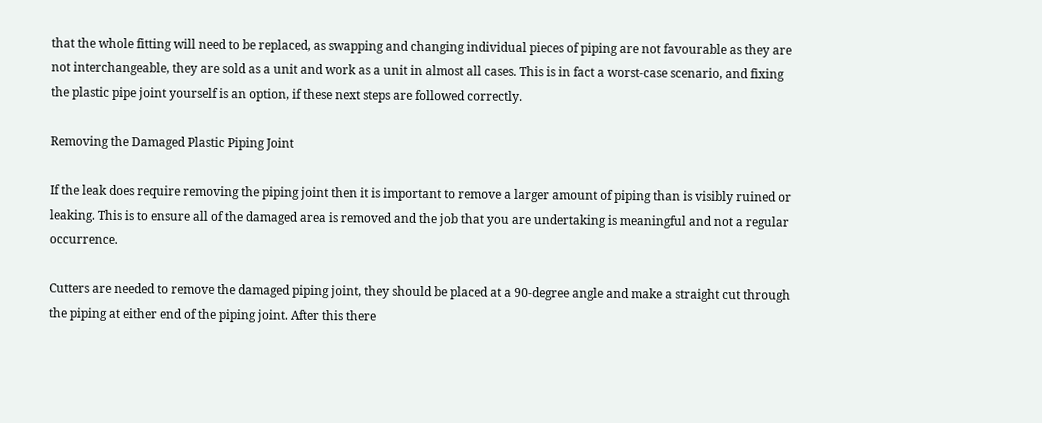that the whole fitting will need to be replaced, as swapping and changing individual pieces of piping are not favourable as they are not interchangeable, they are sold as a unit and work as a unit in almost all cases. This is in fact a worst-case scenario, and fixing the plastic pipe joint yourself is an option, if these next steps are followed correctly.

Removing the Damaged Plastic Piping Joint

If the leak does require removing the piping joint then it is important to remove a larger amount of piping than is visibly ruined or leaking. This is to ensure all of the damaged area is removed and the job that you are undertaking is meaningful and not a regular occurrence.

Cutters are needed to remove the damaged piping joint, they should be placed at a 90-degree angle and make a straight cut through the piping at either end of the piping joint. After this there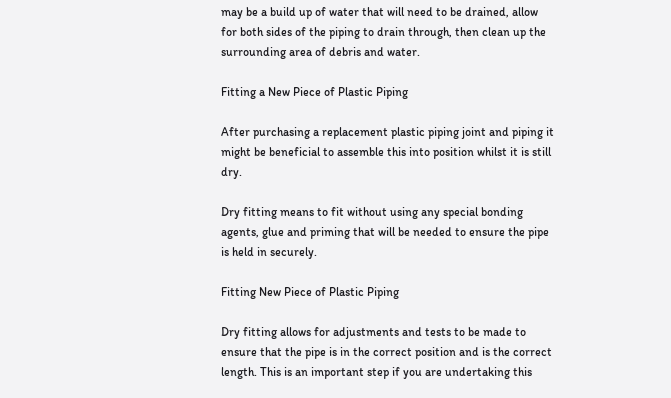may be a build up of water that will need to be drained, allow for both sides of the piping to drain through, then clean up the surrounding area of debris and water.

Fitting a New Piece of Plastic Piping

After purchasing a replacement plastic piping joint and piping it might be beneficial to assemble this into position whilst it is still dry.

Dry fitting means to fit without using any special bonding agents, glue and priming that will be needed to ensure the pipe is held in securely.

Fitting New Piece of Plastic Piping

Dry fitting allows for adjustments and tests to be made to ensure that the pipe is in the correct position and is the correct length. This is an important step if you are undertaking this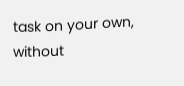task on your own, without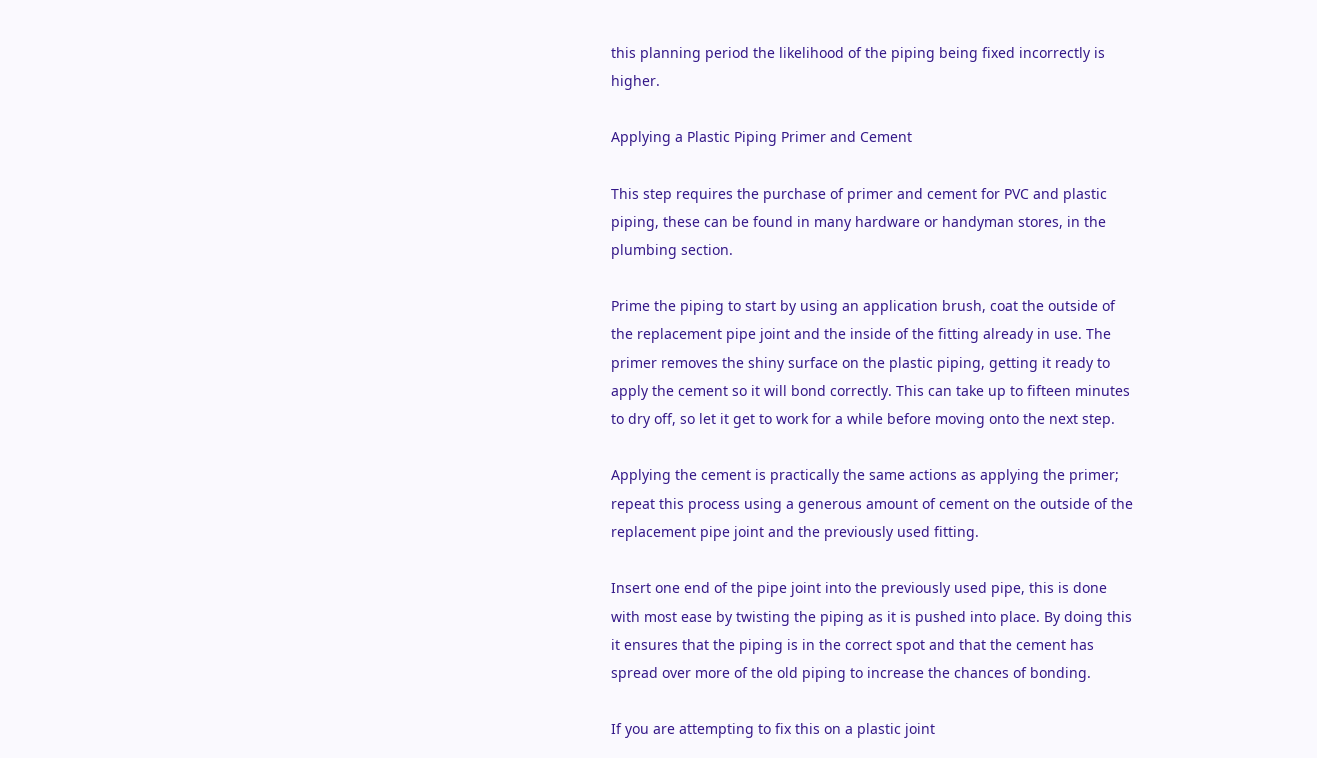this planning period the likelihood of the piping being fixed incorrectly is higher.

Applying a Plastic Piping Primer and Cement

This step requires the purchase of primer and cement for PVC and plastic piping, these can be found in many hardware or handyman stores, in the plumbing section.

Prime the piping to start by using an application brush, coat the outside of the replacement pipe joint and the inside of the fitting already in use. The primer removes the shiny surface on the plastic piping, getting it ready to apply the cement so it will bond correctly. This can take up to fifteen minutes to dry off, so let it get to work for a while before moving onto the next step.

Applying the cement is practically the same actions as applying the primer; repeat this process using a generous amount of cement on the outside of the replacement pipe joint and the previously used fitting.

Insert one end of the pipe joint into the previously used pipe, this is done with most ease by twisting the piping as it is pushed into place. By doing this it ensures that the piping is in the correct spot and that the cement has spread over more of the old piping to increase the chances of bonding.

If you are attempting to fix this on a plastic joint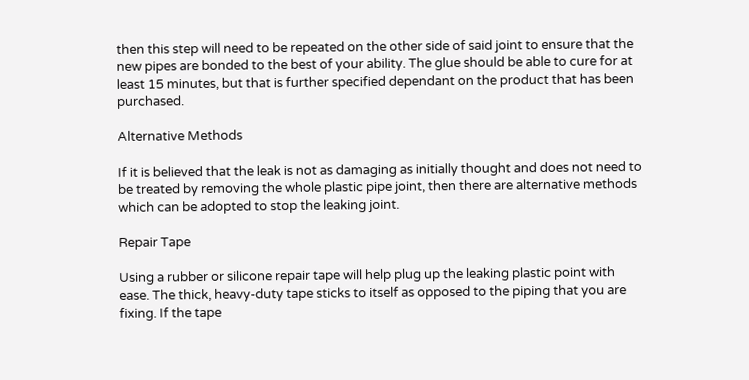then this step will need to be repeated on the other side of said joint to ensure that the new pipes are bonded to the best of your ability. The glue should be able to cure for at least 15 minutes, but that is further specified dependant on the product that has been purchased.

Alternative Methods

If it is believed that the leak is not as damaging as initially thought and does not need to be treated by removing the whole plastic pipe joint, then there are alternative methods which can be adopted to stop the leaking joint.

Repair Tape

Using a rubber or silicone repair tape will help plug up the leaking plastic point with ease. The thick, heavy-duty tape sticks to itself as opposed to the piping that you are fixing. If the tape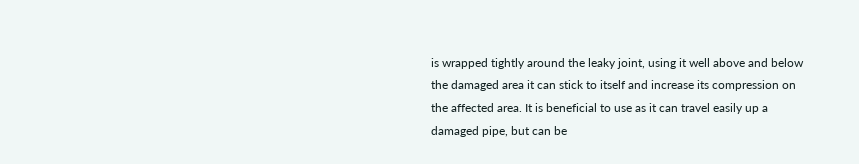is wrapped tightly around the leaky joint, using it well above and below the damaged area it can stick to itself and increase its compression on the affected area. It is beneficial to use as it can travel easily up a damaged pipe, but can be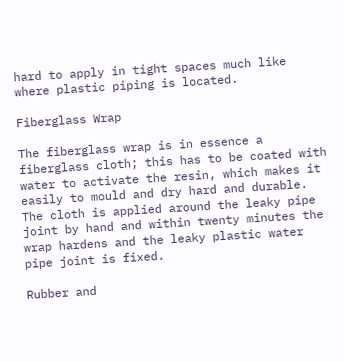hard to apply in tight spaces much like where plastic piping is located.

Fiberglass Wrap

The fiberglass wrap is in essence a fiberglass cloth; this has to be coated with water to activate the resin, which makes it easily to mould and dry hard and durable. The cloth is applied around the leaky pipe joint by hand and within twenty minutes the wrap hardens and the leaky plastic water pipe joint is fixed.

Rubber and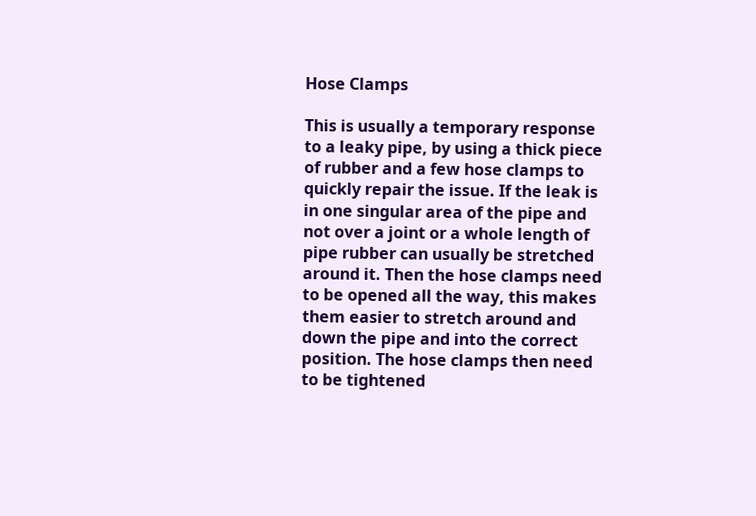Hose Clamps

This is usually a temporary response to a leaky pipe, by using a thick piece of rubber and a few hose clamps to quickly repair the issue. If the leak is in one singular area of the pipe and not over a joint or a whole length of pipe rubber can usually be stretched around it. Then the hose clamps need to be opened all the way, this makes them easier to stretch around and down the pipe and into the correct position. The hose clamps then need to be tightened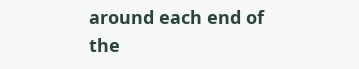around each end of the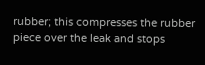rubber; this compresses the rubber piece over the leak and stops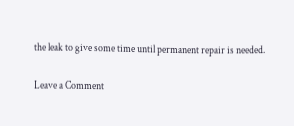the leak to give some time until permanent repair is needed.

Leave a Comment